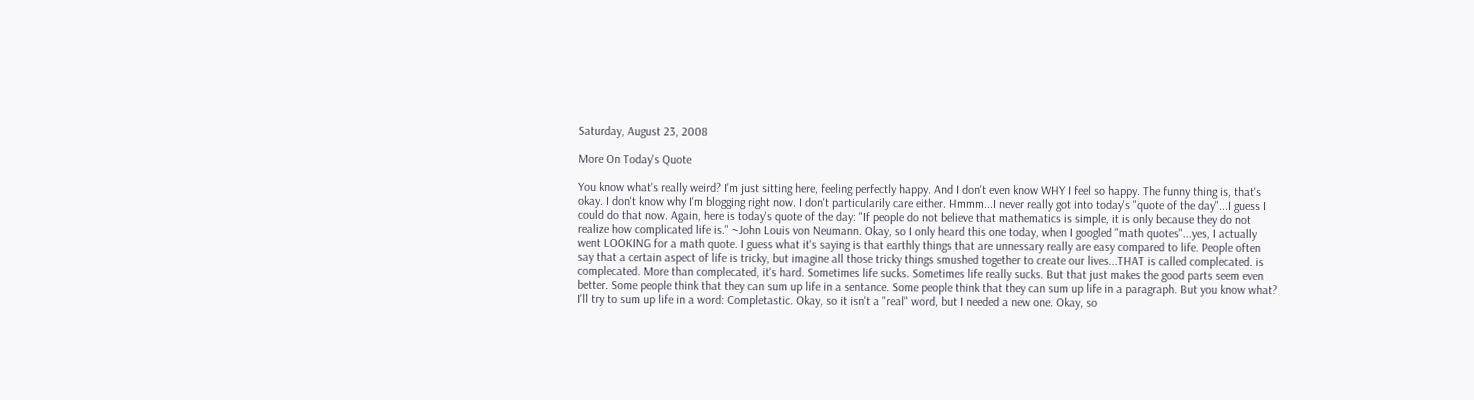Saturday, August 23, 2008

More On Today's Quote

You know what's really weird? I'm just sitting here, feeling perfectly happy. And I don't even know WHY I feel so happy. The funny thing is, that's okay. I don't know why I'm blogging right now. I don't particularily care either. Hmmm...I never really got into today's "quote of the day"...I guess I could do that now. Again, here is today's quote of the day: "If people do not believe that mathematics is simple, it is only because they do not realize how complicated life is." ~John Louis von Neumann. Okay, so I only heard this one today, when I googled "math quotes"...yes, I actually went LOOKING for a math quote. I guess what it's saying is that earthly things that are unnessary really are easy compared to life. People often say that a certain aspect of life is tricky, but imagine all those tricky things smushed together to create our lives...THAT is called complecated. is complecated. More than complecated, it's hard. Sometimes life sucks. Sometimes life really sucks. But that just makes the good parts seem even better. Some people think that they can sum up life in a sentance. Some people think that they can sum up life in a paragraph. But you know what? I'll try to sum up life in a word: Completastic. Okay, so it isn't a "real" word, but I needed a new one. Okay, so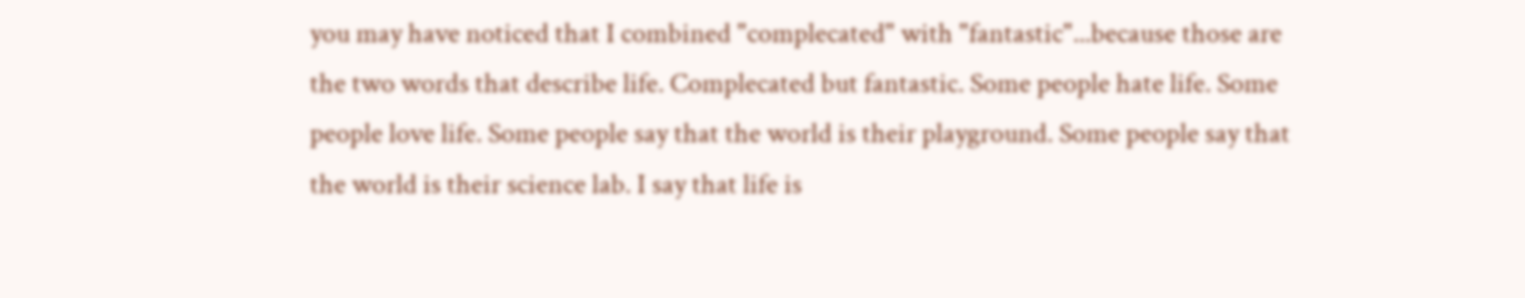you may have noticed that I combined "complecated" with "fantastic"...because those are the two words that describe life. Complecated but fantastic. Some people hate life. Some people love life. Some people say that the world is their playground. Some people say that the world is their science lab. I say that life is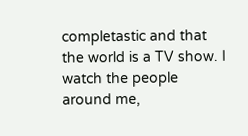completastic and that the world is a TV show. I watch the people around me,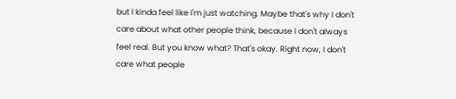but I kinda feel like I'm just watching. Maybe that's why I don't care about what other people think, because I don't always feel real. But you know what? That's okay. Right now, I don't care what people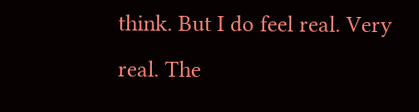think. But I do feel real. Very real. The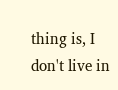thing is, I don't live in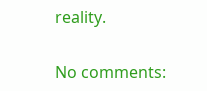reality.

No comments: